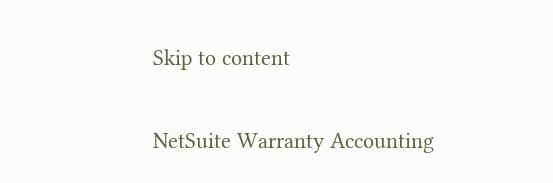Skip to content

NetSuite Warranty Accounting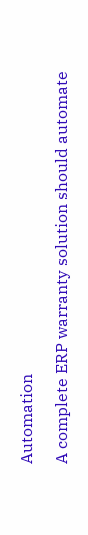Automation

A complete ERP warranty solution should automate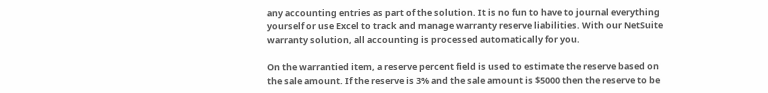any accounting entries as part of the solution. It is no fun to have to journal everything yourself or use Excel to track and manage warranty reserve liabilities. With our NetSuite warranty solution, all accounting is processed automatically for you.

On the warrantied item, a reserve percent field is used to estimate the reserve based on the sale amount. If the reserve is 3% and the sale amount is $5000 then the reserve to be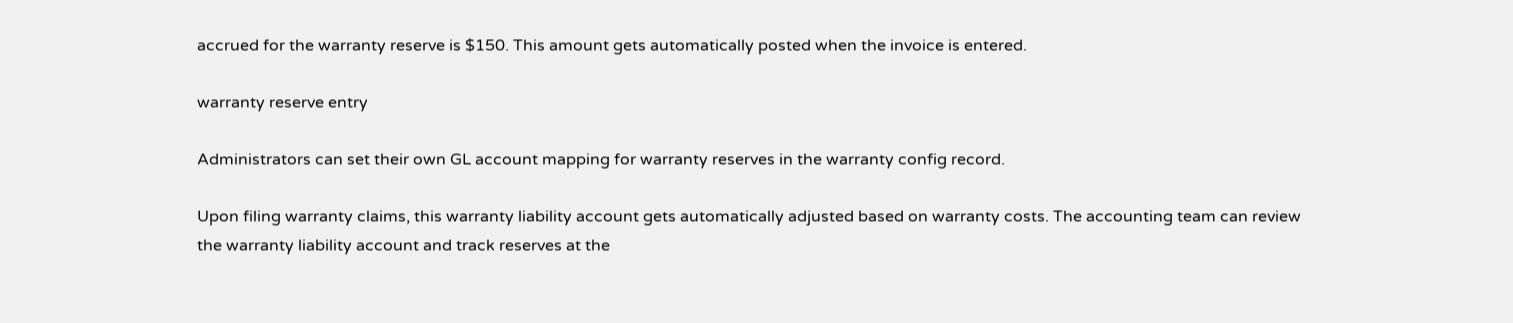accrued for the warranty reserve is $150. This amount gets automatically posted when the invoice is entered.

warranty reserve entry

Administrators can set their own GL account mapping for warranty reserves in the warranty config record.

Upon filing warranty claims, this warranty liability account gets automatically adjusted based on warranty costs. The accounting team can review the warranty liability account and track reserves at the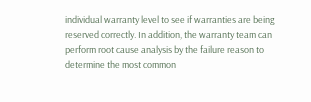individual warranty level to see if warranties are being reserved correctly. In addition, the warranty team can perform root cause analysis by the failure reason to determine the most common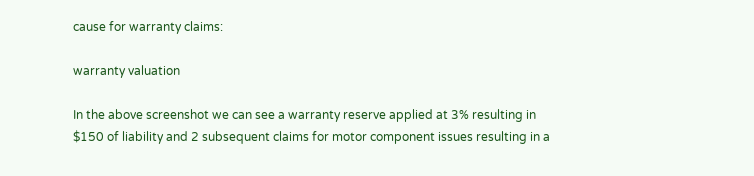cause for warranty claims:

warranty valuation

In the above screenshot we can see a warranty reserve applied at 3% resulting in $150 of liability and 2 subsequent claims for motor component issues resulting in a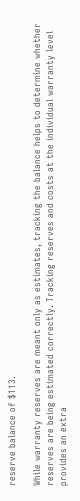reserve balance of $113.

While warranty reserves are meant only as estimates, tracking the balance helps to determine whether reserves are being estimated correctly. Tracking reserves and costs at the individual warranty level provides an extra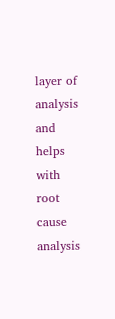layer of analysis and helps with root cause analysis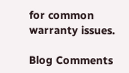for common warranty issues.

Blog Comments